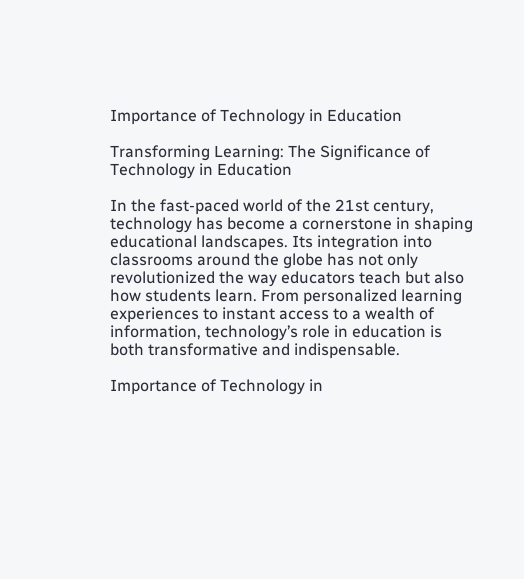Importance of Technology in Education

Transforming Learning: The Significance of Technology in Education

In the fast-paced world of the 21st century, technology has become a cornerstone in shaping educational landscapes. Its integration into classrooms around the globe has not only revolutionized the way educators teach but also how students learn. From personalized learning experiences to instant access to a wealth of information, technology’s role in education is both transformative and indispensable.

Importance of Technology in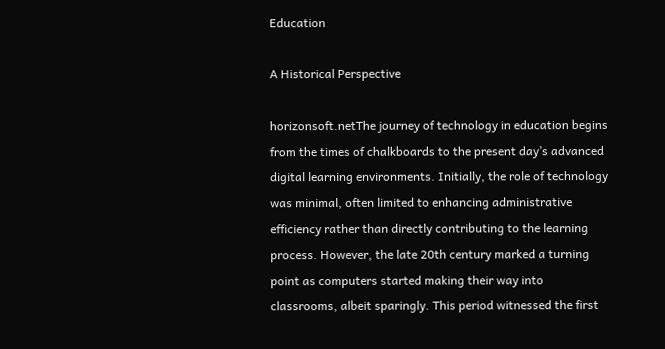Education

A Historical Perspective

horizonsoft.netThe journey of technology in education begins from the times of chalkboards to the present day’s advanced digital learning environments. Initially, the role of technology was minimal, often limited to enhancing administrative efficiency rather than directly contributing to the learning process. However, the late 20th century marked a turning point as computers started making their way into classrooms, albeit sparingly. This period witnessed the first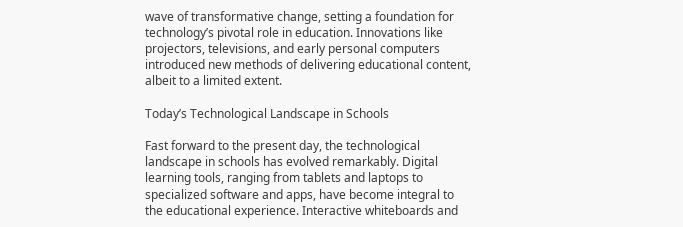wave of transformative change, setting a foundation for technology’s pivotal role in education. Innovations like projectors, televisions, and early personal computers introduced new methods of delivering educational content, albeit to a limited extent.

Today’s Technological Landscape in Schools

Fast forward to the present day, the technological landscape in schools has evolved remarkably. Digital learning tools, ranging from tablets and laptops to specialized software and apps, have become integral to the educational experience. Interactive whiteboards and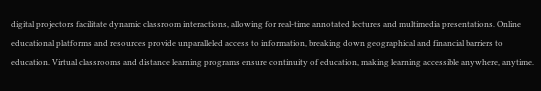digital projectors facilitate dynamic classroom interactions, allowing for real-time annotated lectures and multimedia presentations. Online educational platforms and resources provide unparalleled access to information, breaking down geographical and financial barriers to education. Virtual classrooms and distance learning programs ensure continuity of education, making learning accessible anywhere, anytime.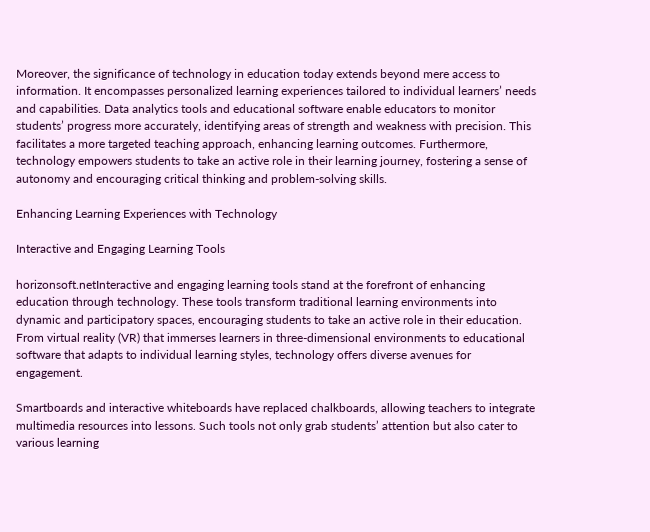Moreover, the significance of technology in education today extends beyond mere access to information. It encompasses personalized learning experiences tailored to individual learners’ needs and capabilities. Data analytics tools and educational software enable educators to monitor students’ progress more accurately, identifying areas of strength and weakness with precision. This facilitates a more targeted teaching approach, enhancing learning outcomes. Furthermore, technology empowers students to take an active role in their learning journey, fostering a sense of autonomy and encouraging critical thinking and problem-solving skills.

Enhancing Learning Experiences with Technology

Interactive and Engaging Learning Tools

horizonsoft.netInteractive and engaging learning tools stand at the forefront of enhancing education through technology. These tools transform traditional learning environments into dynamic and participatory spaces, encouraging students to take an active role in their education. From virtual reality (VR) that immerses learners in three-dimensional environments to educational software that adapts to individual learning styles, technology offers diverse avenues for engagement.

Smartboards and interactive whiteboards have replaced chalkboards, allowing teachers to integrate multimedia resources into lessons. Such tools not only grab students’ attention but also cater to various learning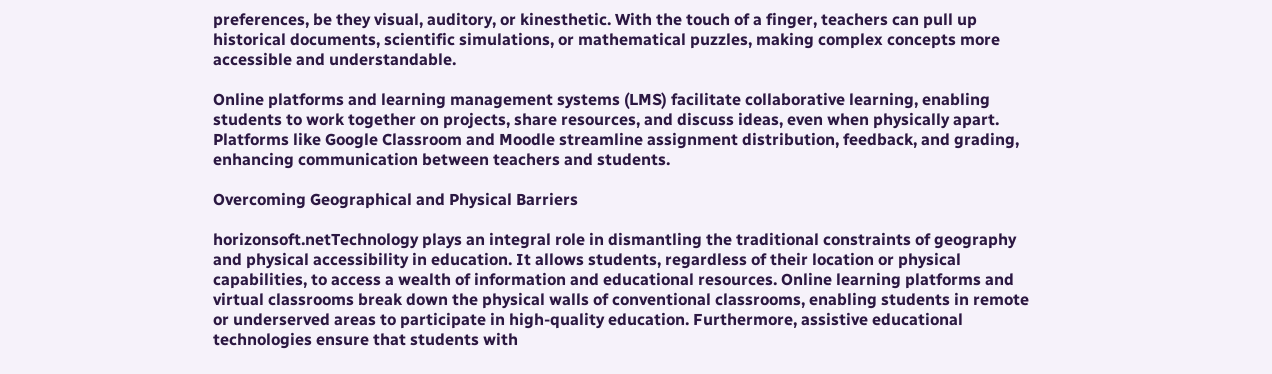preferences, be they visual, auditory, or kinesthetic. With the touch of a finger, teachers can pull up historical documents, scientific simulations, or mathematical puzzles, making complex concepts more accessible and understandable.

Online platforms and learning management systems (LMS) facilitate collaborative learning, enabling students to work together on projects, share resources, and discuss ideas, even when physically apart. Platforms like Google Classroom and Moodle streamline assignment distribution, feedback, and grading, enhancing communication between teachers and students.

Overcoming Geographical and Physical Barriers

horizonsoft.netTechnology plays an integral role in dismantling the traditional constraints of geography and physical accessibility in education. It allows students, regardless of their location or physical capabilities, to access a wealth of information and educational resources. Online learning platforms and virtual classrooms break down the physical walls of conventional classrooms, enabling students in remote or underserved areas to participate in high-quality education. Furthermore, assistive educational technologies ensure that students with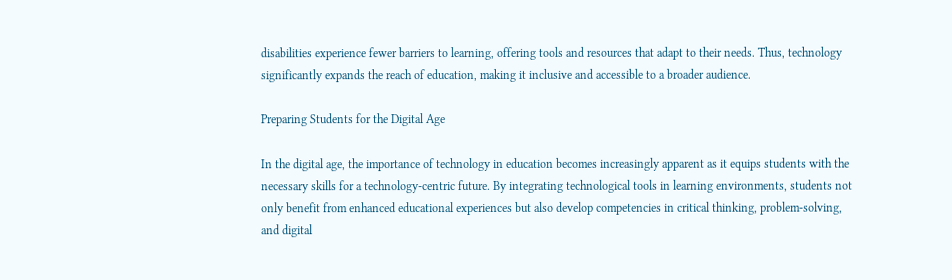disabilities experience fewer barriers to learning, offering tools and resources that adapt to their needs. Thus, technology significantly expands the reach of education, making it inclusive and accessible to a broader audience.

Preparing Students for the Digital Age

In the digital age, the importance of technology in education becomes increasingly apparent as it equips students with the necessary skills for a technology-centric future. By integrating technological tools in learning environments, students not only benefit from enhanced educational experiences but also develop competencies in critical thinking, problem-solving, and digital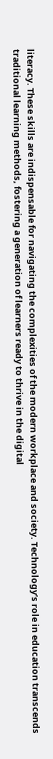literacy. These skills are indispensable for navigating the complexities of the modern workplace and society. Technology’s role in education transcends traditional learning methods, fostering a generation of learners ready to thrive in the digital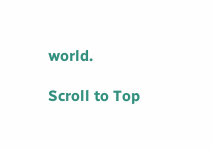world.

Scroll to Top